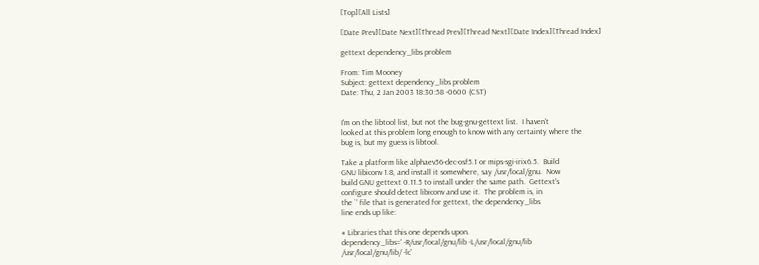[Top][All Lists]

[Date Prev][Date Next][Thread Prev][Thread Next][Date Index][Thread Index]

gettext dependency_libs problem

From: Tim Mooney
Subject: gettext dependency_libs problem
Date: Thu, 2 Jan 2003 18:30:58 -0600 (CST)


I'm on the libtool list, but not the bug-gnu-gettext list.  I haven't
looked at this problem long enough to know with any certainty where the
bug is, but my guess is libtool.

Take a platform like alphaev56-dec-osf5.1 or mips-sgi-irix6.5.  Build
GNU libiconv 1.8, and install it somewhere, say /usr/local/gnu.  Now
build GNU gettext 0.11.5 to install under the same path.  Gettext's
configure should detect libiconv and use it.  The problem is, in
the `' file that is generated for gettext, the dependency_libs
line ends up like:

# Libraries that this one depends upon.
dependency_libs=' -R/usr/local/gnu/lib -L/usr/local/gnu/lib
/usr/local/gnu/lib/ -lc'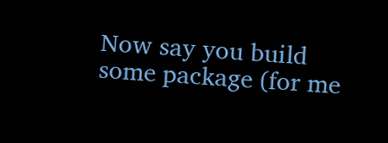Now say you build some package (for me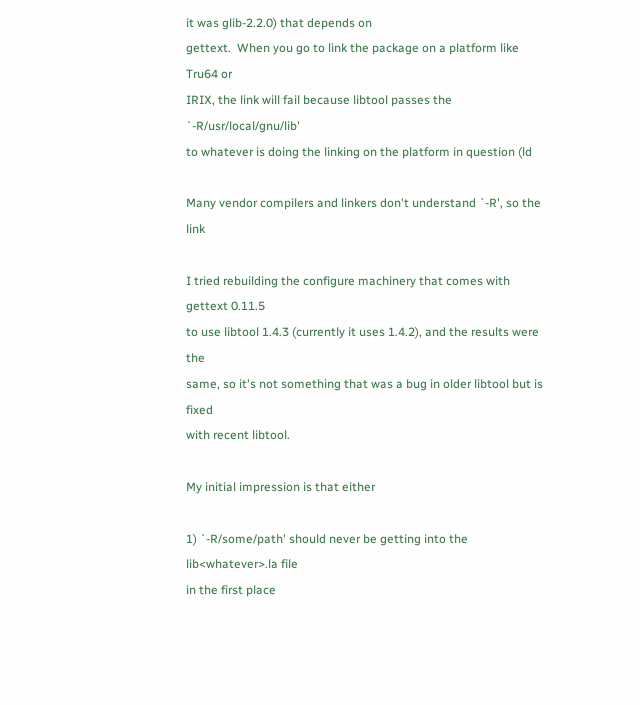it was glib-2.2.0) that depends on
gettext.  When you go to link the package on a platform like Tru64 or
IRIX, the link will fail because libtool passes the `-R/usr/local/gnu/lib'
to whatever is doing the linking on the platform in question (ld

Many vendor compilers and linkers don't understand `-R', so the link

I tried rebuilding the configure machinery that comes with gettext 0.11.5
to use libtool 1.4.3 (currently it uses 1.4.2), and the results were the
same, so it's not something that was a bug in older libtool but is fixed
with recent libtool.

My initial impression is that either

1) `-R/some/path' should never be getting into the lib<whatever>.la file
in the first place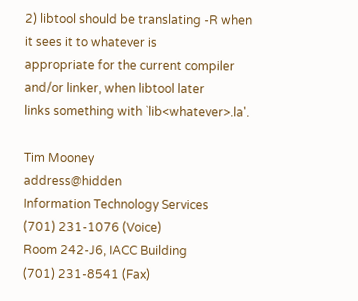2) libtool should be translating -R when it sees it to whatever is
appropriate for the current compiler and/or linker, when libtool later
links something with `lib<whatever>.la'.

Tim Mooney                              address@hidden
Information Technology Services         (701) 231-1076 (Voice)
Room 242-J6, IACC Building              (701) 231-8541 (Fax)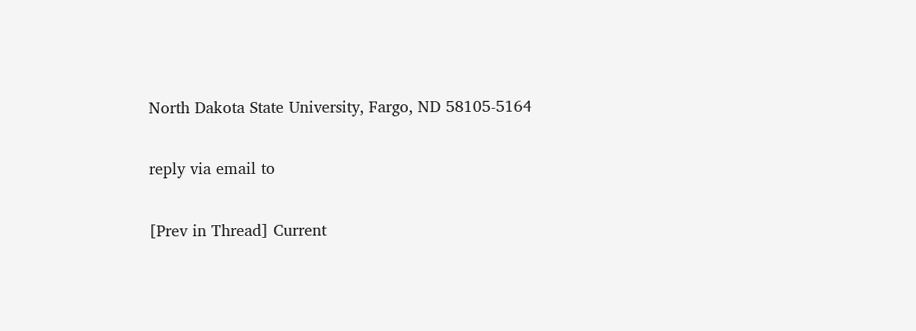North Dakota State University, Fargo, ND 58105-5164

reply via email to

[Prev in Thread] Current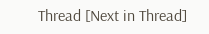Thread [Next in Thread]